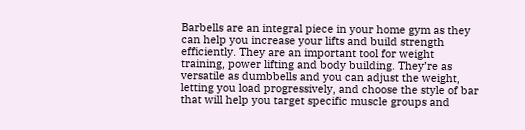Barbells are an integral piece in your home gym as they can help you increase your lifts and build strength efficiently. They are an important tool for weight training, power lifting and body building. They’re as versatile as dumbbells and you can adjust the weight, letting you load progressively, and choose the style of bar that will help you target specific muscle groups and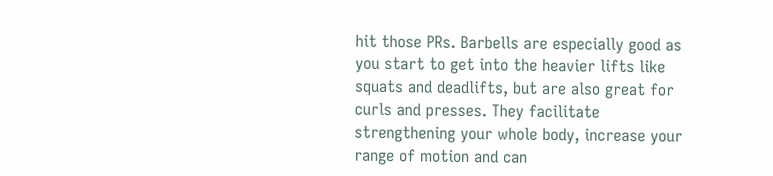hit those PRs. Barbells are especially good as you start to get into the heavier lifts like squats and deadlifts, but are also great for curls and presses. They facilitate strengthening your whole body, increase your range of motion and can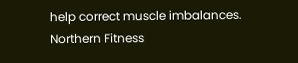help correct muscle imbalances. Northern Fitness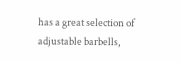has a great selection of adjustable barbells,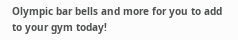Olympic bar bells and more for you to add to your gym today!